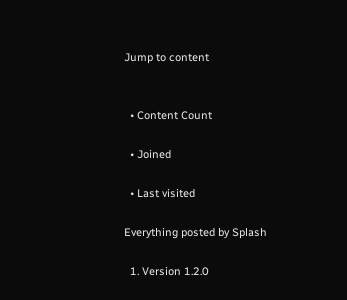Jump to content


  • Content Count

  • Joined

  • Last visited

Everything posted by Splash

  1. Version 1.2.0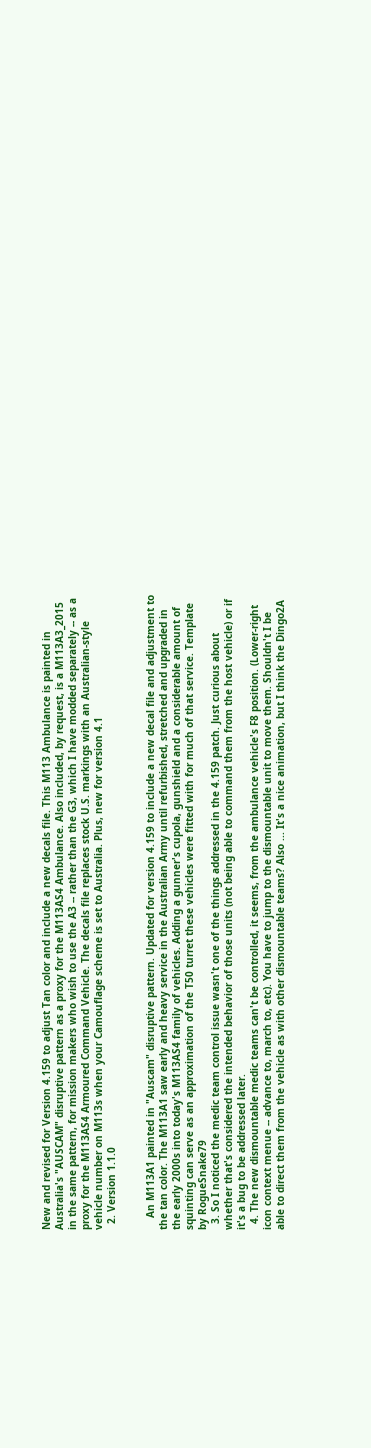New and revised for Version 4.159 to adjust Tan color and include a new decals file. This M113 Ambulance is painted in Australia's "AUSCAM" disruptive pattern as a proxy for the M113AS4 Ambulance. Also included, by request, is a M113A3_2015 in the same pattern, for mission makers who wish to use the A3 -- rather than the G3, which I have modded separately -- as a proxy for the M113AS4 Armoured Command Vehicle. The decals file replaces stock U.S. markings with an Australian-style vehicle number on M113s when your Camouflage scheme is set to Australia. Plus, new for version 4.1
  2. Version 1.1.0


    An M113A1 painted in "Auscam" disruptive pattern. Updated for version 4.159 to include a new decal file and adjustment to the tan color. The M113A1 saw early and heavy service in the Australian Army until refurbished, stretched and upgraded in the early 2000s into today's M113AS4 family of vehicles. Adding a gunner's cupola, gunshield and a considerable amount of squinting can serve as an approximation of the T50 turret these vehicles were fitted with for much of that service. Template by RogueSnake79
  3. So I noticed the medic team control issue wasn't one of the things addressed in the 4.159 patch. Just curious about whether that's considered the intended behavior of those units (not being able to command them from the host vehicle) or if it's a bug to be addressed later.
  4. The new dismountable medic teams can't be controlled, it seems, from the ambulance vehicle's F8 position. (Lower-right icon context menue -- advance to, march to, etc). You have to jump to the dismountable unit to move them. Shouldn't I be able to direct them from the vehicle as with other dismountable teams? Also ... It's a nice animation, but I think the Dingo2A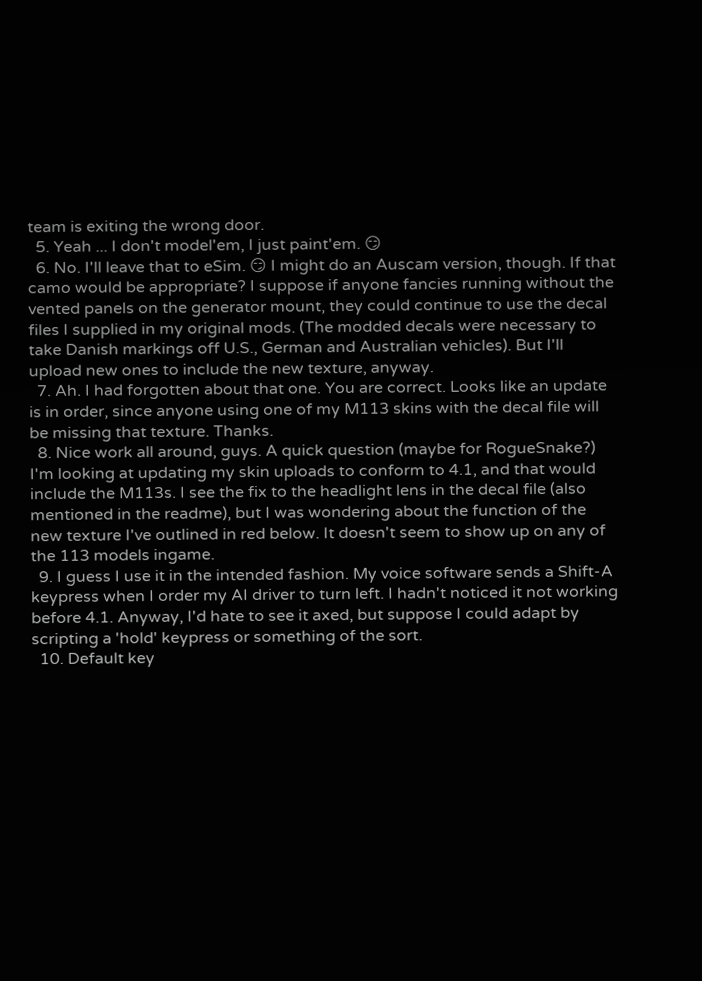team is exiting the wrong door.
  5. Yeah ... I don't model'em, I just paint'em. 😏
  6. No. I'll leave that to eSim. 😏 I might do an Auscam version, though. If that camo would be appropriate? I suppose if anyone fancies running without the vented panels on the generator mount, they could continue to use the decal files I supplied in my original mods. (The modded decals were necessary to take Danish markings off U.S., German and Australian vehicles). But I'll upload new ones to include the new texture, anyway.
  7. Ah. I had forgotten about that one. You are correct. Looks like an update is in order, since anyone using one of my M113 skins with the decal file will be missing that texture. Thanks.
  8. Nice work all around, guys. A quick question (maybe for RogueSnake?) I'm looking at updating my skin uploads to conform to 4.1, and that would include the M113s. I see the fix to the headlight lens in the decal file (also mentioned in the readme), but I was wondering about the function of the new texture I've outlined in red below. It doesn't seem to show up on any of the 113 models ingame.
  9. I guess I use it in the intended fashion. My voice software sends a Shift-A keypress when I order my AI driver to turn left. I hadn't noticed it not working before 4.1. Anyway, I'd hate to see it axed, but suppose I could adapt by scripting a 'hold' keypress or something of the sort.
  10. Default key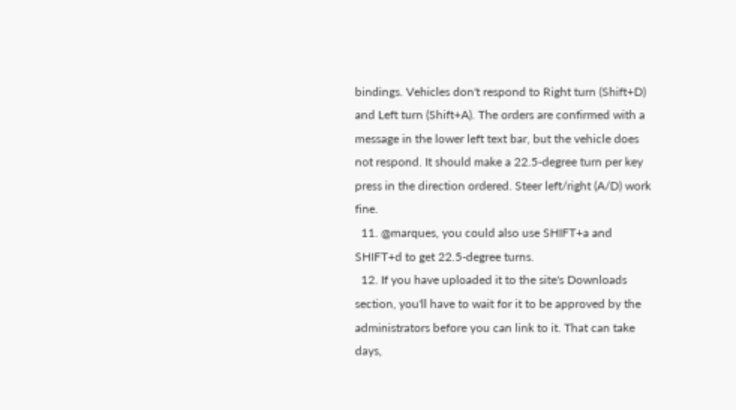bindings. Vehicles don't respond to Right turn (Shift+D) and Left turn (Shift+A). The orders are confirmed with a message in the lower left text bar, but the vehicle does not respond. It should make a 22.5-degree turn per key press in the direction ordered. Steer left/right (A/D) work fine.
  11. @marques, you could also use SHIFT+a and SHIFT+d to get 22.5-degree turns.
  12. If you have uploaded it to the site's Downloads section, you'll have to wait for it to be approved by the administrators before you can link to it. That can take days,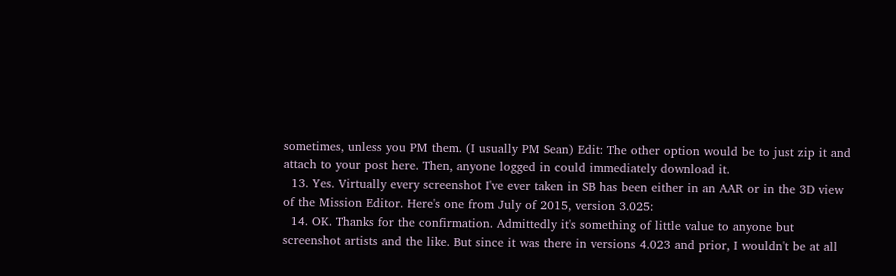sometimes, unless you PM them. (I usually PM Sean) Edit: The other option would be to just zip it and attach to your post here. Then, anyone logged in could immediately download it.
  13. Yes. Virtually every screenshot I've ever taken in SB has been either in an AAR or in the 3D view of the Mission Editor. Here's one from July of 2015, version 3.025:
  14. OK. Thanks for the confirmation. Admittedly it's something of little value to anyone but screenshot artists and the like. But since it was there in versions 4.023 and prior, I wouldn't be at all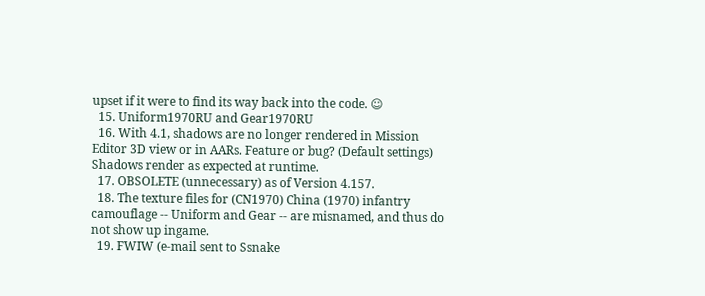upset if it were to find its way back into the code. ☺
  15. Uniform1970RU and Gear1970RU
  16. With 4.1, shadows are no longer rendered in Mission Editor 3D view or in AARs. Feature or bug? (Default settings) Shadows render as expected at runtime.
  17. OBSOLETE (unnecessary) as of Version 4.157.
  18. The texture files for (CN1970) China (1970) infantry camouflage -- Uniform and Gear -- are misnamed, and thus do not show up ingame.
  19. FWIW (e-mail sent to Ssnake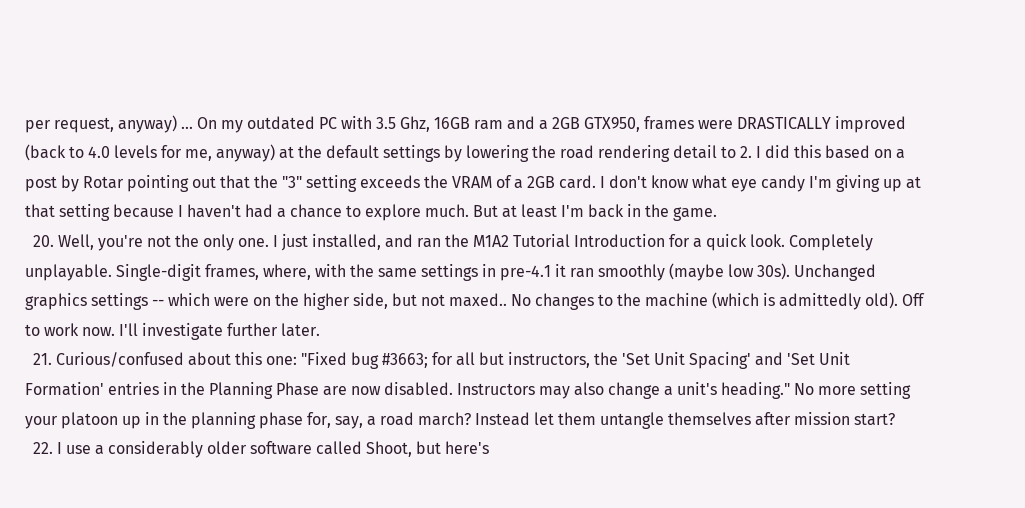per request, anyway) ... On my outdated PC with 3.5 Ghz, 16GB ram and a 2GB GTX950, frames were DRASTICALLY improved (back to 4.0 levels for me, anyway) at the default settings by lowering the road rendering detail to 2. I did this based on a post by Rotar pointing out that the "3" setting exceeds the VRAM of a 2GB card. I don't know what eye candy I'm giving up at that setting because I haven't had a chance to explore much. But at least I'm back in the game.
  20. Well, you're not the only one. I just installed, and ran the M1A2 Tutorial Introduction for a quick look. Completely unplayable. Single-digit frames, where, with the same settings in pre-4.1 it ran smoothly (maybe low 30s). Unchanged graphics settings -- which were on the higher side, but not maxed.. No changes to the machine (which is admittedly old). Off to work now. I'll investigate further later.
  21. Curious/confused about this one: "Fixed bug #3663; for all but instructors, the 'Set Unit Spacing' and 'Set Unit Formation' entries in the Planning Phase are now disabled. Instructors may also change a unit's heading." No more setting your platoon up in the planning phase for, say, a road march? Instead let them untangle themselves after mission start?
  22. I use a considerably older software called Shoot, but here's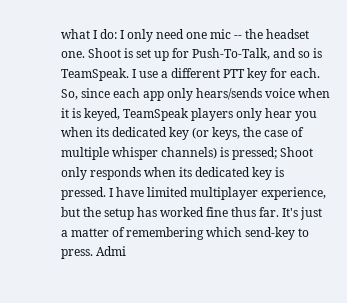what I do: I only need one mic -- the headset one. Shoot is set up for Push-To-Talk, and so is TeamSpeak. I use a different PTT key for each. So, since each app only hears/sends voice when it is keyed, TeamSpeak players only hear you when its dedicated key (or keys, the case of multiple whisper channels) is pressed; Shoot only responds when its dedicated key is pressed. I have limited multiplayer experience, but the setup has worked fine thus far. It's just a matter of remembering which send-key to press. Admi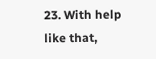23. With help like that,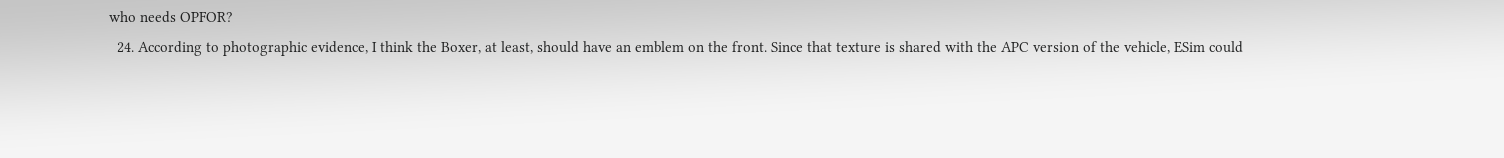who needs OPFOR?
  24. According to photographic evidence, I think the Boxer, at least, should have an emblem on the front. Since that texture is shared with the APC version of the vehicle, ESim could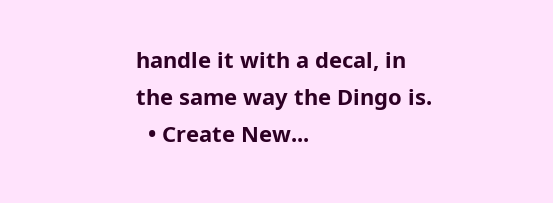handle it with a decal, in the same way the Dingo is.
  • Create New...